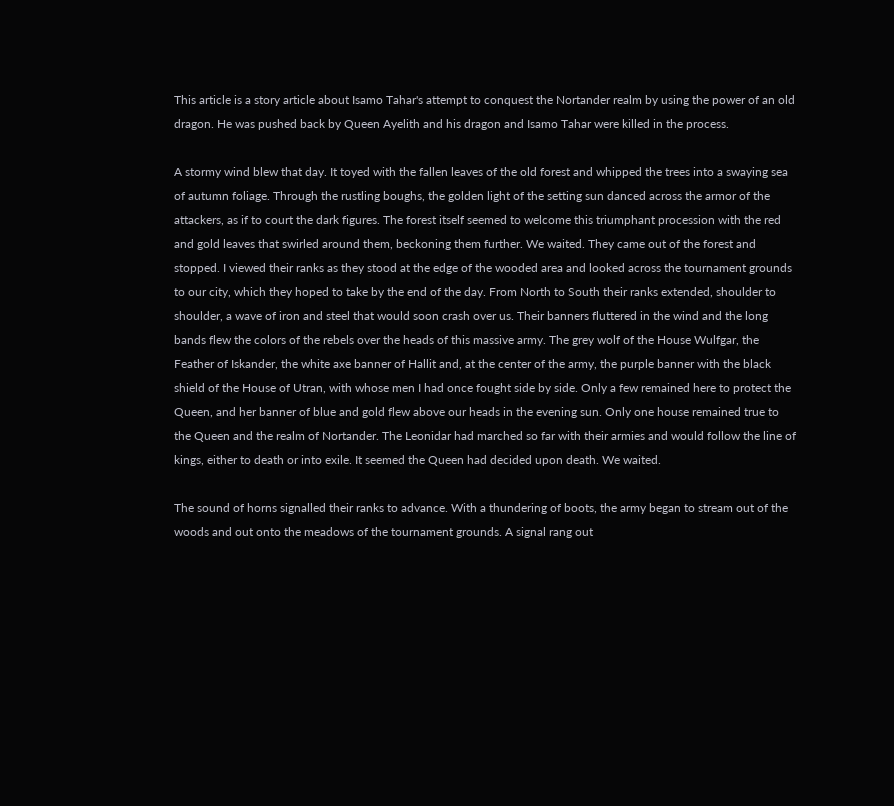This article is a story article about Isamo Tahar's attempt to conquest the Nortander realm by using the power of an old dragon. He was pushed back by Queen Ayelith and his dragon and Isamo Tahar were killed in the process.

A stormy wind blew that day. It toyed with the fallen leaves of the old forest and whipped the trees into a swaying sea of autumn foliage. Through the rustling boughs, the golden light of the setting sun danced across the armor of the attackers, as if to court the dark figures. The forest itself seemed to welcome this triumphant procession with the red and gold leaves that swirled around them, beckoning them further. We waited. They came out of the forest and stopped. I viewed their ranks as they stood at the edge of the wooded area and looked across the tournament grounds to our city, which they hoped to take by the end of the day. From North to South their ranks extended, shoulder to shoulder, a wave of iron and steel that would soon crash over us. Their banners fluttered in the wind and the long bands flew the colors of the rebels over the heads of this massive army. The grey wolf of the House Wulfgar, the Feather of Iskander, the white axe banner of Hallit and, at the center of the army, the purple banner with the black shield of the House of Utran, with whose men I had once fought side by side. Only a few remained here to protect the Queen, and her banner of blue and gold flew above our heads in the evening sun. Only one house remained true to the Queen and the realm of Nortander. The Leonidar had marched so far with their armies and would follow the line of kings, either to death or into exile. It seemed the Queen had decided upon death. We waited.

The sound of horns signalled their ranks to advance. With a thundering of boots, the army began to stream out of the woods and out onto the meadows of the tournament grounds. A signal rang out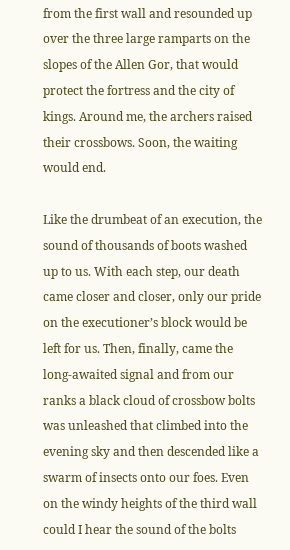from the first wall and resounded up over the three large ramparts on the slopes of the Allen Gor, that would protect the fortress and the city of kings. Around me, the archers raised their crossbows. Soon, the waiting would end.

Like the drumbeat of an execution, the sound of thousands of boots washed up to us. With each step, our death came closer and closer, only our pride on the executioner’s block would be left for us. Then, finally, came the long-awaited signal and from our ranks a black cloud of crossbow bolts was unleashed that climbed into the evening sky and then descended like a swarm of insects onto our foes. Even on the windy heights of the third wall could I hear the sound of the bolts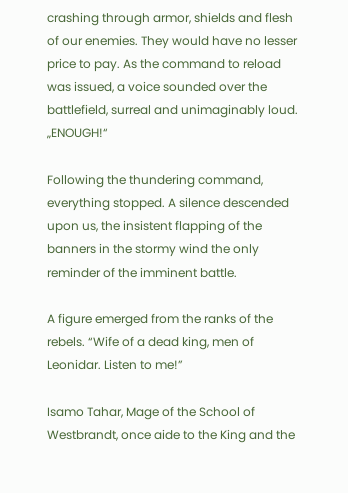crashing through armor, shields and flesh of our enemies. They would have no lesser price to pay. As the command to reload was issued, a voice sounded over the battlefield, surreal and unimaginably loud. „ENOUGH!“

Following the thundering command, everything stopped. A silence descended upon us, the insistent flapping of the banners in the stormy wind the only reminder of the imminent battle.

A figure emerged from the ranks of the rebels. “Wife of a dead king, men of Leonidar. Listen to me!”

Isamo Tahar, Mage of the School of Westbrandt, once aide to the King and the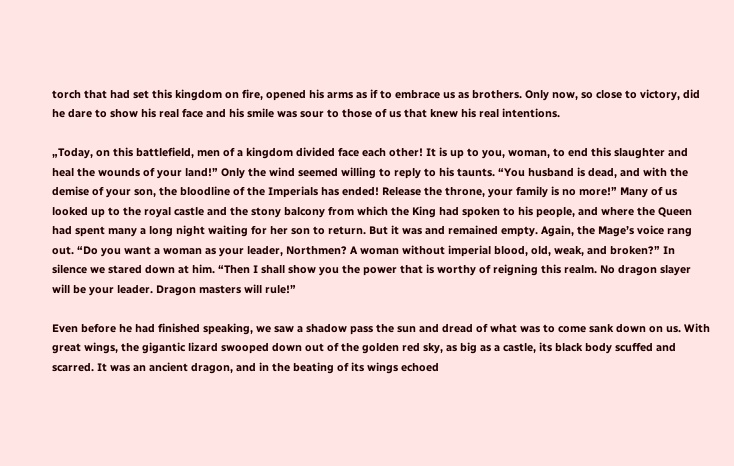torch that had set this kingdom on fire, opened his arms as if to embrace us as brothers. Only now, so close to victory, did he dare to show his real face and his smile was sour to those of us that knew his real intentions.

„Today, on this battlefield, men of a kingdom divided face each other! It is up to you, woman, to end this slaughter and heal the wounds of your land!” Only the wind seemed willing to reply to his taunts. “You husband is dead, and with the demise of your son, the bloodline of the Imperials has ended! Release the throne, your family is no more!” Many of us looked up to the royal castle and the stony balcony from which the King had spoken to his people, and where the Queen had spent many a long night waiting for her son to return. But it was and remained empty. Again, the Mage’s voice rang out. “Do you want a woman as your leader, Northmen? A woman without imperial blood, old, weak, and broken?” In silence we stared down at him. “Then I shall show you the power that is worthy of reigning this realm. No dragon slayer will be your leader. Dragon masters will rule!”

Even before he had finished speaking, we saw a shadow pass the sun and dread of what was to come sank down on us. With great wings, the gigantic lizard swooped down out of the golden red sky, as big as a castle, its black body scuffed and scarred. It was an ancient dragon, and in the beating of its wings echoed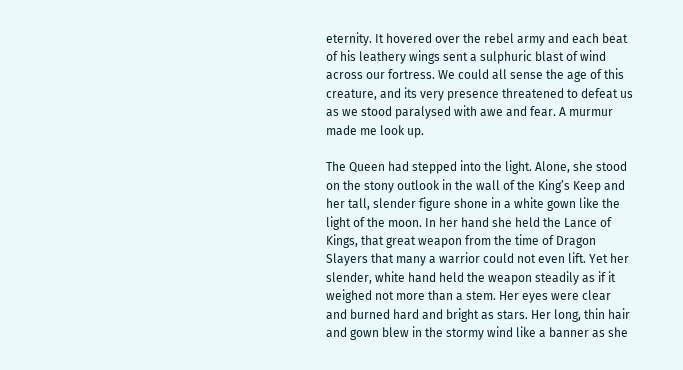eternity. It hovered over the rebel army and each beat of his leathery wings sent a sulphuric blast of wind across our fortress. We could all sense the age of this creature, and its very presence threatened to defeat us as we stood paralysed with awe and fear. A murmur made me look up.

The Queen had stepped into the light. Alone, she stood on the stony outlook in the wall of the King’s Keep and her tall, slender figure shone in a white gown like the light of the moon. In her hand she held the Lance of Kings, that great weapon from the time of Dragon Slayers that many a warrior could not even lift. Yet her slender, white hand held the weapon steadily as if it weighed not more than a stem. Her eyes were clear and burned hard and bright as stars. Her long, thin hair and gown blew in the stormy wind like a banner as she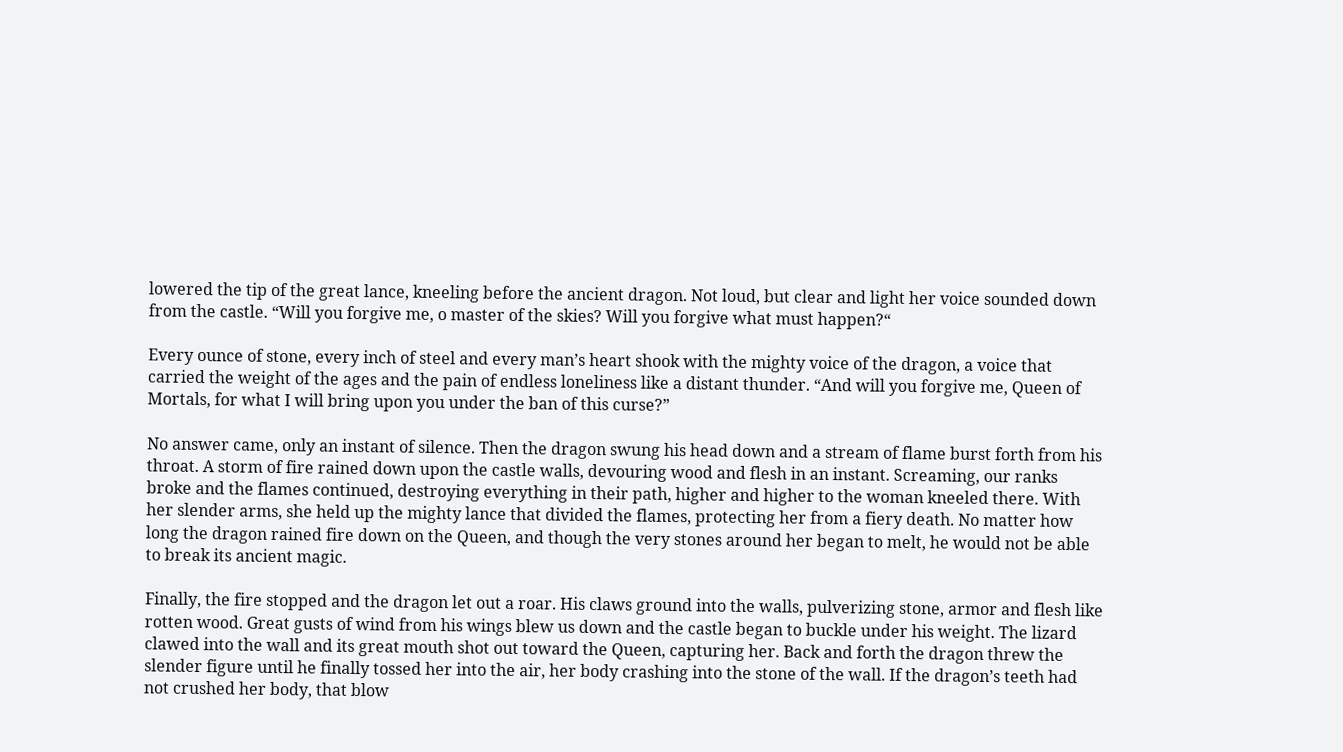lowered the tip of the great lance, kneeling before the ancient dragon. Not loud, but clear and light her voice sounded down from the castle. “Will you forgive me, o master of the skies? Will you forgive what must happen?“

Every ounce of stone, every inch of steel and every man’s heart shook with the mighty voice of the dragon, a voice that carried the weight of the ages and the pain of endless loneliness like a distant thunder. “And will you forgive me, Queen of Mortals, for what I will bring upon you under the ban of this curse?”

No answer came, only an instant of silence. Then the dragon swung his head down and a stream of flame burst forth from his throat. A storm of fire rained down upon the castle walls, devouring wood and flesh in an instant. Screaming, our ranks broke and the flames continued, destroying everything in their path, higher and higher to the woman kneeled there. With her slender arms, she held up the mighty lance that divided the flames, protecting her from a fiery death. No matter how long the dragon rained fire down on the Queen, and though the very stones around her began to melt, he would not be able to break its ancient magic.

Finally, the fire stopped and the dragon let out a roar. His claws ground into the walls, pulverizing stone, armor and flesh like rotten wood. Great gusts of wind from his wings blew us down and the castle began to buckle under his weight. The lizard clawed into the wall and its great mouth shot out toward the Queen, capturing her. Back and forth the dragon threw the slender figure until he finally tossed her into the air, her body crashing into the stone of the wall. If the dragon’s teeth had not crushed her body, that blow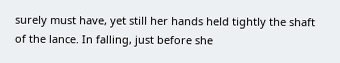surely must have, yet still her hands held tightly the shaft of the lance. In falling, just before she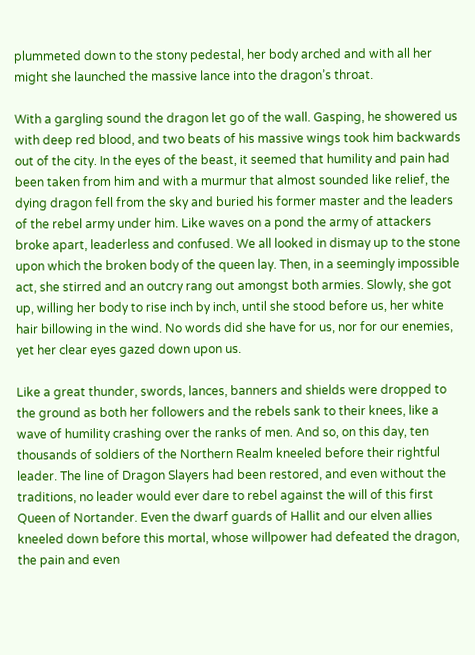plummeted down to the stony pedestal, her body arched and with all her might she launched the massive lance into the dragon’s throat.

With a gargling sound the dragon let go of the wall. Gasping, he showered us with deep red blood, and two beats of his massive wings took him backwards out of the city. In the eyes of the beast, it seemed that humility and pain had been taken from him and with a murmur that almost sounded like relief, the dying dragon fell from the sky and buried his former master and the leaders of the rebel army under him. Like waves on a pond the army of attackers broke apart, leaderless and confused. We all looked in dismay up to the stone upon which the broken body of the queen lay. Then, in a seemingly impossible act, she stirred and an outcry rang out amongst both armies. Slowly, she got up, willing her body to rise inch by inch, until she stood before us, her white hair billowing in the wind. No words did she have for us, nor for our enemies, yet her clear eyes gazed down upon us.

Like a great thunder, swords, lances, banners and shields were dropped to the ground as both her followers and the rebels sank to their knees, like a wave of humility crashing over the ranks of men. And so, on this day, ten thousands of soldiers of the Northern Realm kneeled before their rightful leader. The line of Dragon Slayers had been restored, and even without the traditions, no leader would ever dare to rebel against the will of this first Queen of Nortander. Even the dwarf guards of Hallit and our elven allies kneeled down before this mortal, whose willpower had defeated the dragon, the pain and even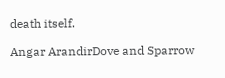death itself.

Angar ArandirDove and Sparrow